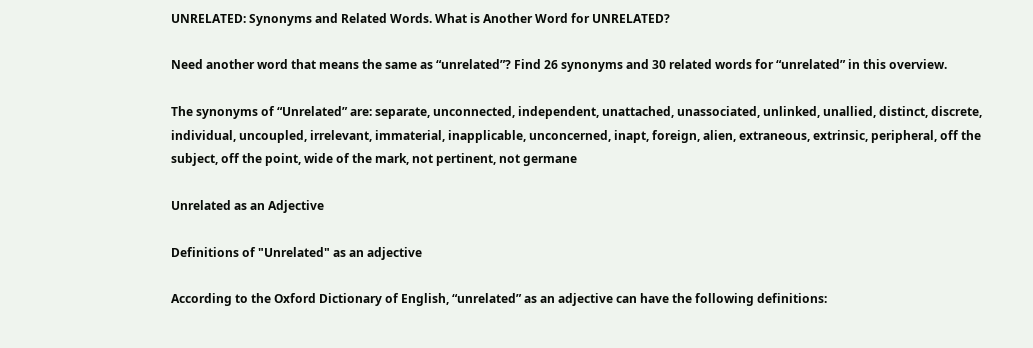UNRELATED: Synonyms and Related Words. What is Another Word for UNRELATED?

Need another word that means the same as “unrelated”? Find 26 synonyms and 30 related words for “unrelated” in this overview.

The synonyms of “Unrelated” are: separate, unconnected, independent, unattached, unassociated, unlinked, unallied, distinct, discrete, individual, uncoupled, irrelevant, immaterial, inapplicable, unconcerned, inapt, foreign, alien, extraneous, extrinsic, peripheral, off the subject, off the point, wide of the mark, not pertinent, not germane

Unrelated as an Adjective

Definitions of "Unrelated" as an adjective

According to the Oxford Dictionary of English, “unrelated” as an adjective can have the following definitions: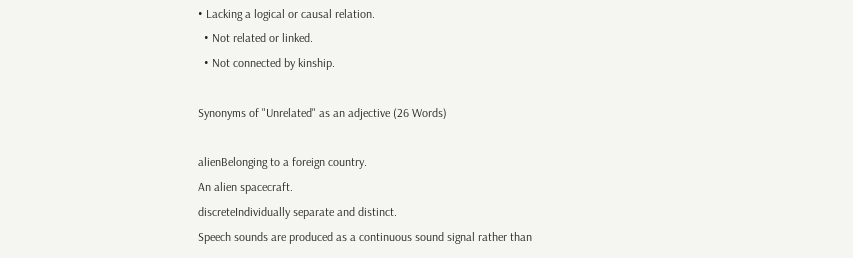• Lacking a logical or causal relation.
  • Not related or linked.
  • Not connected by kinship.

Synonyms of "Unrelated" as an adjective (26 Words)

alienBelonging to a foreign country.
An alien spacecraft.
discreteIndividually separate and distinct.
Speech sounds are produced as a continuous sound signal rather than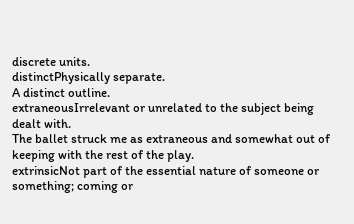discrete units.
distinctPhysically separate.
A distinct outline.
extraneousIrrelevant or unrelated to the subject being dealt with.
The ballet struck me as extraneous and somewhat out of keeping with the rest of the play.
extrinsicNot part of the essential nature of someone or something; coming or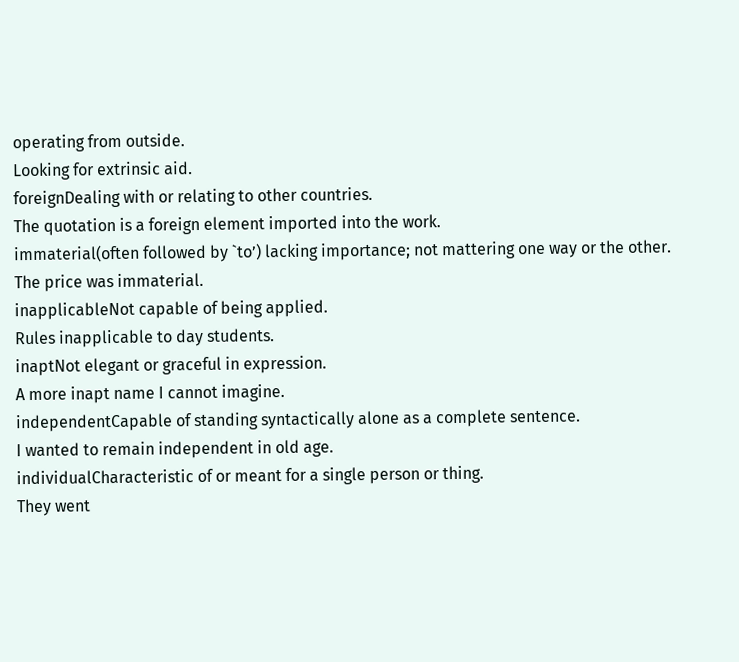operating from outside.
Looking for extrinsic aid.
foreignDealing with or relating to other countries.
The quotation is a foreign element imported into the work.
immaterial(often followed by `to’) lacking importance; not mattering one way or the other.
The price was immaterial.
inapplicableNot capable of being applied.
Rules inapplicable to day students.
inaptNot elegant or graceful in expression.
A more inapt name I cannot imagine.
independentCapable of standing syntactically alone as a complete sentence.
I wanted to remain independent in old age.
individualCharacteristic of or meant for a single person or thing.
They went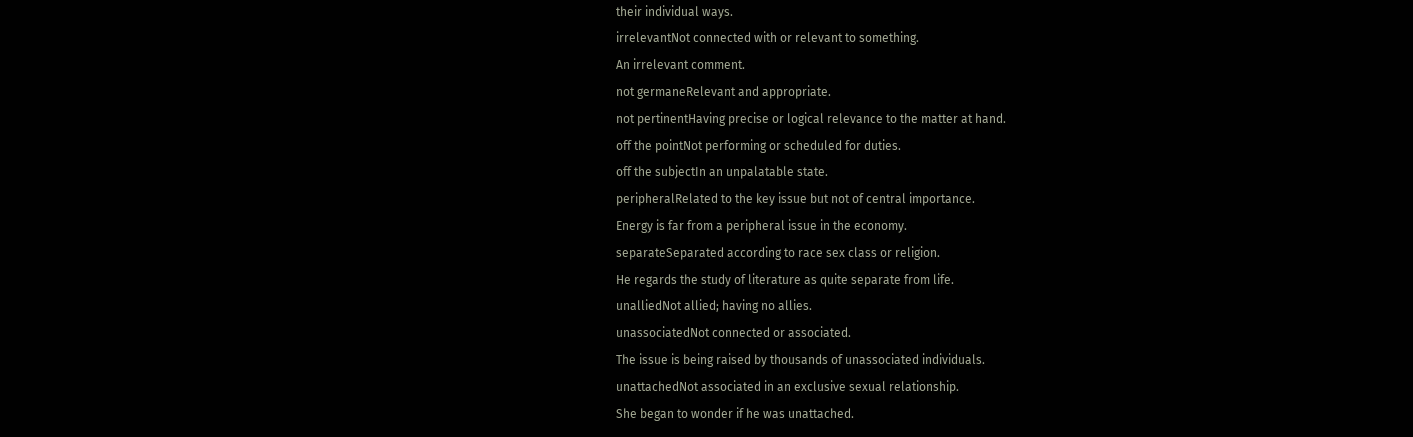their individual ways.
irrelevantNot connected with or relevant to something.
An irrelevant comment.
not germaneRelevant and appropriate.
not pertinentHaving precise or logical relevance to the matter at hand.
off the pointNot performing or scheduled for duties.
off the subjectIn an unpalatable state.
peripheralRelated to the key issue but not of central importance.
Energy is far from a peripheral issue in the economy.
separateSeparated according to race sex class or religion.
He regards the study of literature as quite separate from life.
unalliedNot allied; having no allies.
unassociatedNot connected or associated.
The issue is being raised by thousands of unassociated individuals.
unattachedNot associated in an exclusive sexual relationship.
She began to wonder if he was unattached.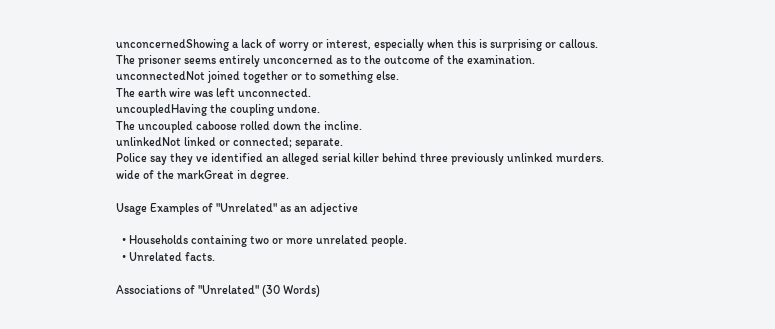unconcernedShowing a lack of worry or interest, especially when this is surprising or callous.
The prisoner seems entirely unconcerned as to the outcome of the examination.
unconnectedNot joined together or to something else.
The earth wire was left unconnected.
uncoupledHaving the coupling undone.
The uncoupled caboose rolled down the incline.
unlinkedNot linked or connected; separate.
Police say they ve identified an alleged serial killer behind three previously unlinked murders.
wide of the markGreat in degree.

Usage Examples of "Unrelated" as an adjective

  • Households containing two or more unrelated people.
  • Unrelated facts.

Associations of "Unrelated" (30 Words)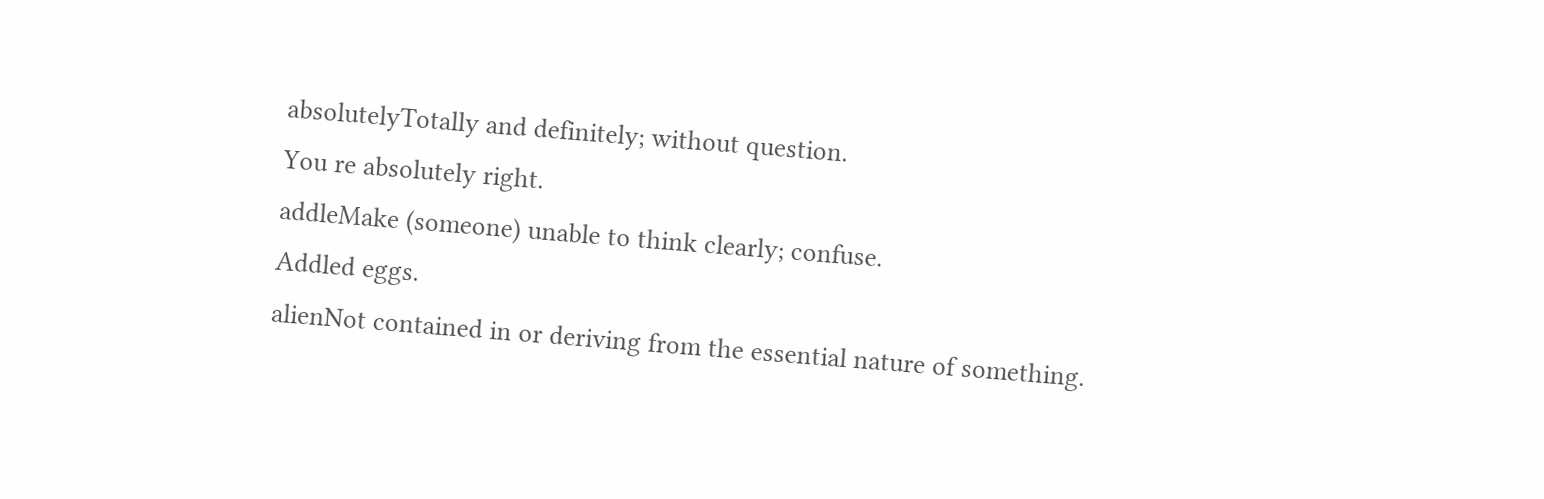absolutelyTotally and definitely; without question.
You re absolutely right.
addleMake (someone) unable to think clearly; confuse.
Addled eggs.
alienNot contained in or deriving from the essential nature of something.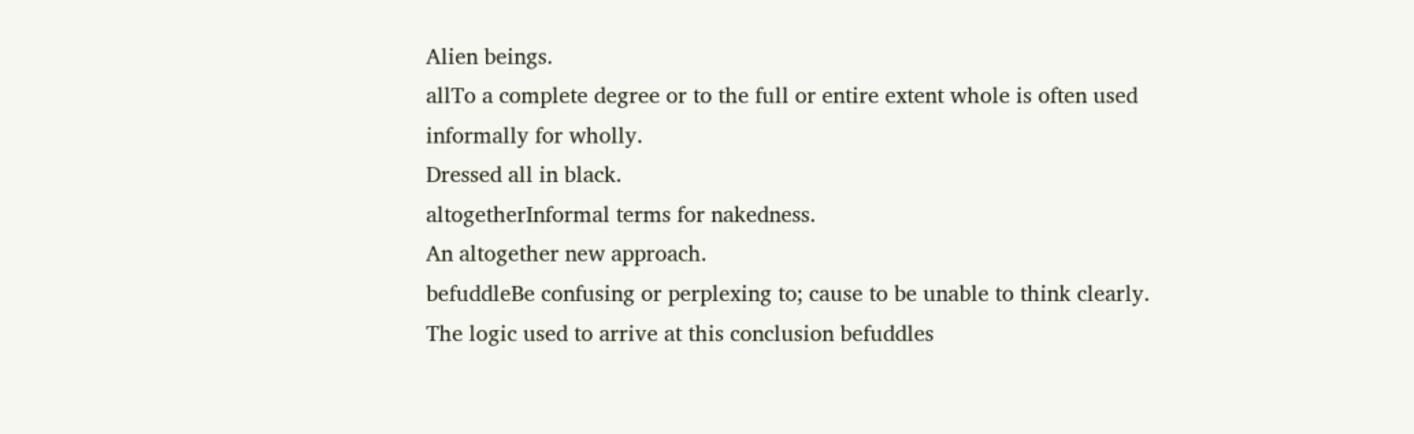Alien beings.
allTo a complete degree or to the full or entire extent whole is often used informally for wholly.
Dressed all in black.
altogetherInformal terms for nakedness.
An altogether new approach.
befuddleBe confusing or perplexing to; cause to be unable to think clearly.
The logic used to arrive at this conclusion befuddles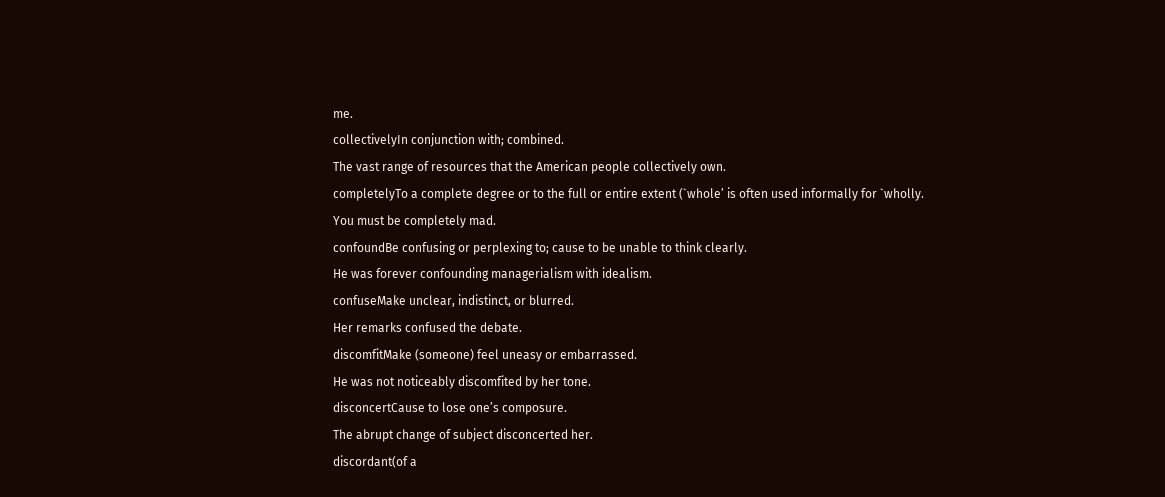me.
collectivelyIn conjunction with; combined.
The vast range of resources that the American people collectively own.
completelyTo a complete degree or to the full or entire extent (`whole’ is often used informally for `wholly.
You must be completely mad.
confoundBe confusing or perplexing to; cause to be unable to think clearly.
He was forever confounding managerialism with idealism.
confuseMake unclear, indistinct, or blurred.
Her remarks confused the debate.
discomfitMake (someone) feel uneasy or embarrassed.
He was not noticeably discomfited by her tone.
disconcertCause to lose one’s composure.
The abrupt change of subject disconcerted her.
discordant(of a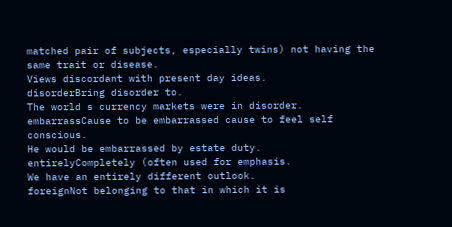matched pair of subjects, especially twins) not having the same trait or disease.
Views discordant with present day ideas.
disorderBring disorder to.
The world s currency markets were in disorder.
embarrassCause to be embarrassed cause to feel self conscious.
He would be embarrassed by estate duty.
entirelyCompletely (often used for emphasis.
We have an entirely different outlook.
foreignNot belonging to that in which it is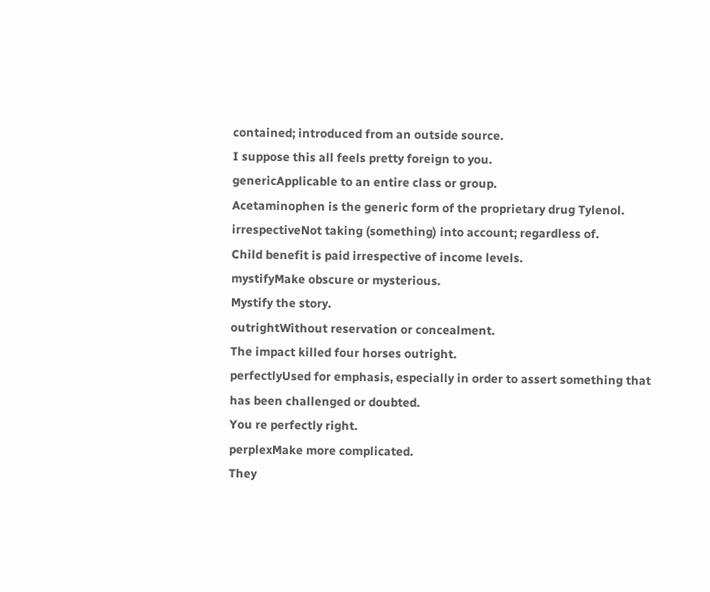contained; introduced from an outside source.
I suppose this all feels pretty foreign to you.
genericApplicable to an entire class or group.
Acetaminophen is the generic form of the proprietary drug Tylenol.
irrespectiveNot taking (something) into account; regardless of.
Child benefit is paid irrespective of income levels.
mystifyMake obscure or mysterious.
Mystify the story.
outrightWithout reservation or concealment.
The impact killed four horses outright.
perfectlyUsed for emphasis, especially in order to assert something that has been challenged or doubted.
You re perfectly right.
perplexMake more complicated.
They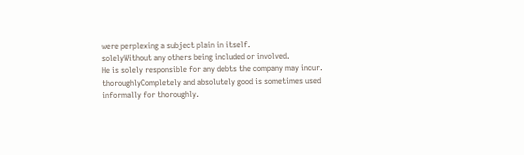were perplexing a subject plain in itself.
solelyWithout any others being included or involved.
He is solely responsible for any debts the company may incur.
thoroughlyCompletely and absolutely good is sometimes used informally for thoroughly.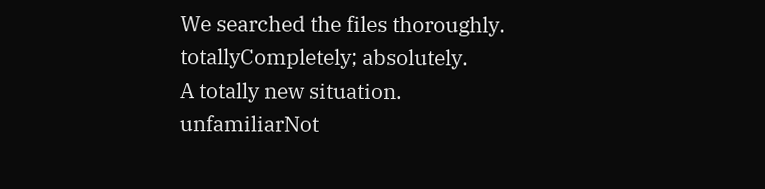We searched the files thoroughly.
totallyCompletely; absolutely.
A totally new situation.
unfamiliarNot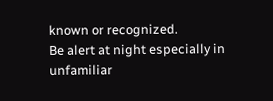known or recognized.
Be alert at night especially in unfamiliar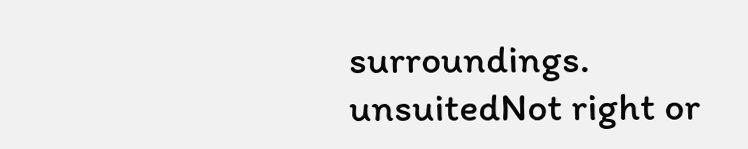surroundings.
unsuitedNot right or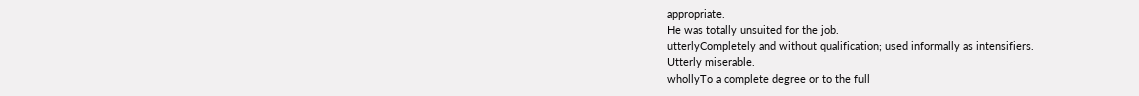appropriate.
He was totally unsuited for the job.
utterlyCompletely and without qualification; used informally as intensifiers.
Utterly miserable.
whollyTo a complete degree or to the full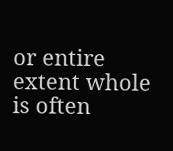or entire extent whole is often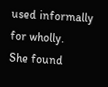used informally for wholly.
She found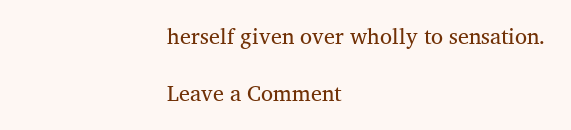herself given over wholly to sensation.

Leave a Comment